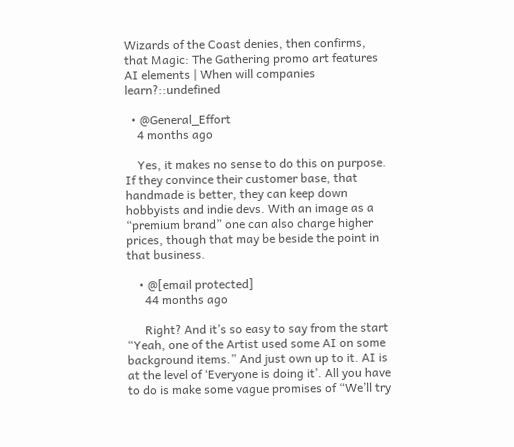Wizards of the Coast denies, then confirms, that Magic: The Gathering promo art features AI elements | When will companies learn?::undefined

  • @General_Effort
    4 months ago

    Yes, it makes no sense to do this on purpose. If they convince their customer base, that handmade is better, they can keep down hobbyists and indie devs. With an image as a “premium brand” one can also charge higher prices, though that may be beside the point in that business.

    • @[email protected]
      44 months ago

      Right? And it’s so easy to say from the start “Yeah, one of the Artist used some AI on some background items.” And just own up to it. AI is at the level of ‘Everyone is doing it’. All you have to do is make some vague promises of “We’ll try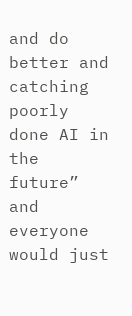and do better and catching poorly done AI in the future” and everyone would just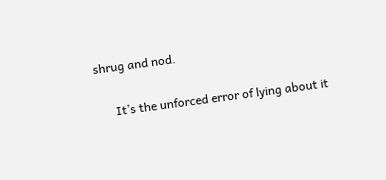shrug and nod.

      It’s the unforced error of lying about it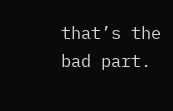that’s the bad part.